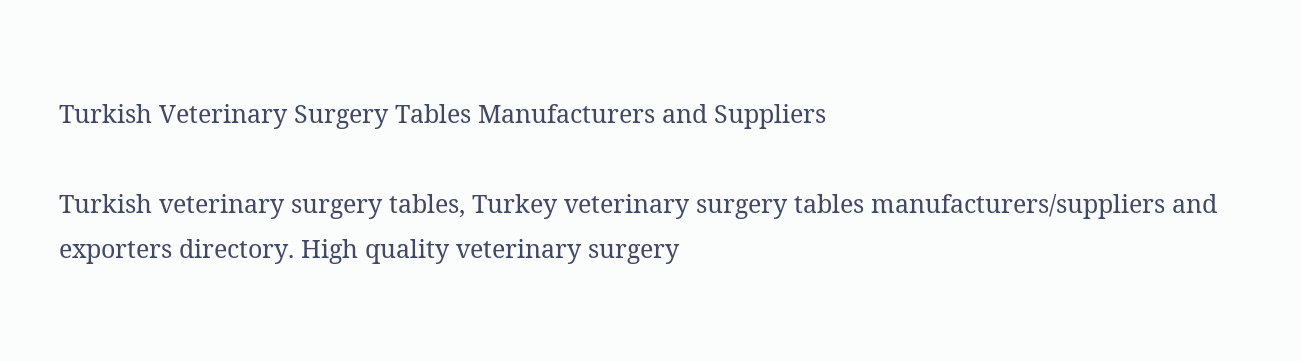Turkish Veterinary Surgery Tables Manufacturers and Suppliers

Turkish veterinary surgery tables, Turkey veterinary surgery tables manufacturers/suppliers and exporters directory. High quality veterinary surgery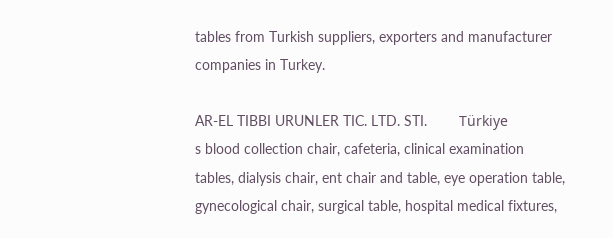tables from Turkish suppliers, exporters and manufacturer companies in Turkey.

AR-EL TIBBI URUNLER TIC. LTD. STI.        Türkiye
s blood collection chair, cafeteria, clinical examination tables, dialysis chair, ent chair and table, eye operation table, gynecological chair, surgical table, hospital medical fixtures,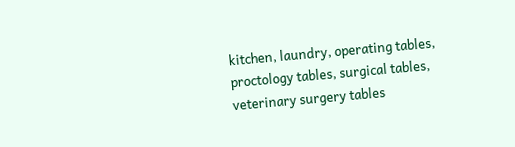kitchen, laundry, operating tables, proctology tables, surgical tables, veterinary surgery tables